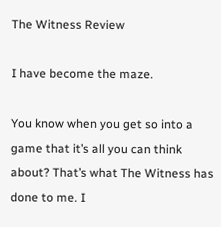The Witness Review

I have become the maze.

You know when you get so into a game that it’s all you can think about? That’s what The Witness has done to me. I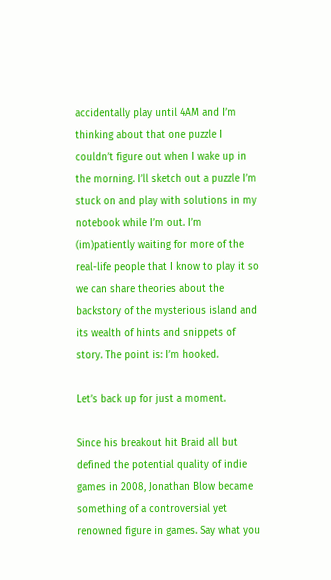accidentally play until 4AM and I’m thinking about that one puzzle I couldn’t figure out when I wake up in the morning. I’ll sketch out a puzzle I’m stuck on and play with solutions in my notebook while I’m out. I’m (im)patiently waiting for more of the real-life people that I know to play it so we can share theories about the backstory of the mysterious island and its wealth of hints and snippets of story. The point is: I’m hooked.

Let’s back up for just a moment.

Since his breakout hit Braid all but defined the potential quality of indie games in 2008, Jonathan Blow became something of a controversial yet renowned figure in games. Say what you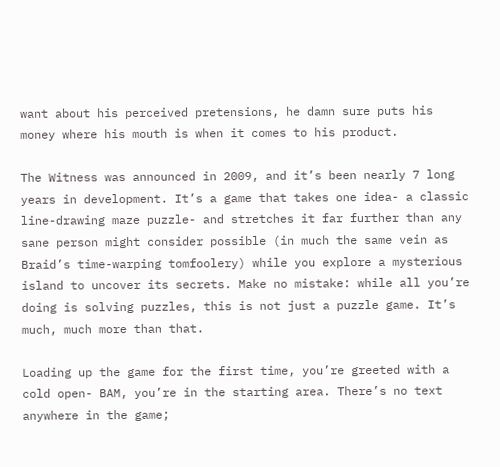want about his perceived pretensions, he damn sure puts his money where his mouth is when it comes to his product.

The Witness was announced in 2009, and it’s been nearly 7 long years in development. It’s a game that takes one idea- a classic line-drawing maze puzzle- and stretches it far further than any sane person might consider possible (in much the same vein as Braid’s time-warping tomfoolery) while you explore a mysterious island to uncover its secrets. Make no mistake: while all you’re doing is solving puzzles, this is not just a puzzle game. It’s much, much more than that.

Loading up the game for the first time, you’re greeted with a cold open- BAM, you’re in the starting area. There’s no text anywhere in the game;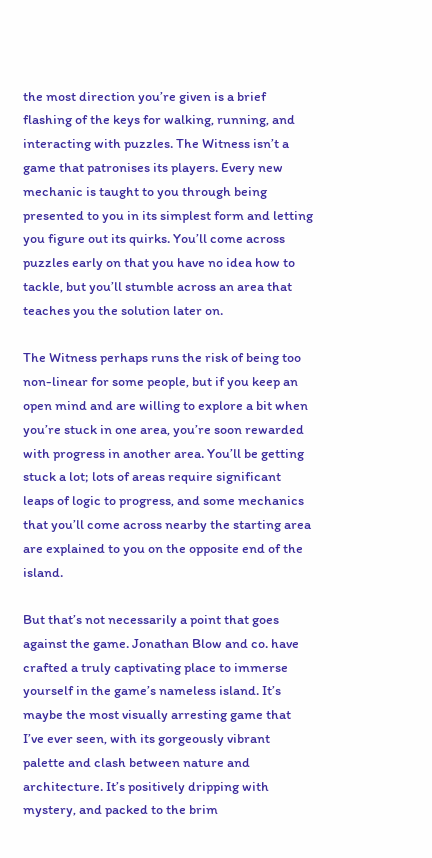the most direction you’re given is a brief flashing of the keys for walking, running, and interacting with puzzles. The Witness isn’t a game that patronises its players. Every new mechanic is taught to you through being presented to you in its simplest form and letting you figure out its quirks. You’ll come across puzzles early on that you have no idea how to tackle, but you’ll stumble across an area that teaches you the solution later on.

The Witness perhaps runs the risk of being too non-linear for some people, but if you keep an open mind and are willing to explore a bit when you’re stuck in one area, you’re soon rewarded with progress in another area. You’ll be getting stuck a lot; lots of areas require significant leaps of logic to progress, and some mechanics that you’ll come across nearby the starting area are explained to you on the opposite end of the island.

But that’s not necessarily a point that goes against the game. Jonathan Blow and co. have crafted a truly captivating place to immerse yourself in the game’s nameless island. It’s maybe the most visually arresting game that I’ve ever seen, with its gorgeously vibrant palette and clash between nature and architecture. It’s positively dripping with mystery, and packed to the brim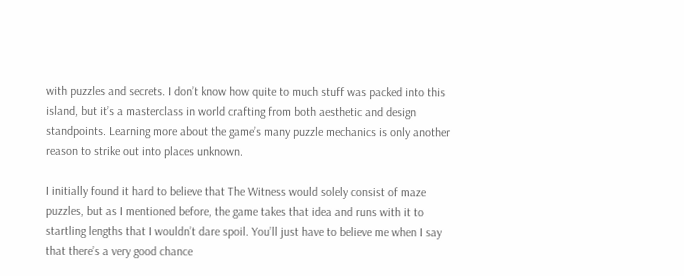with puzzles and secrets. I don’t know how quite to much stuff was packed into this island, but it’s a masterclass in world crafting from both aesthetic and design standpoints. Learning more about the game’s many puzzle mechanics is only another reason to strike out into places unknown.

I initially found it hard to believe that The Witness would solely consist of maze puzzles, but as I mentioned before, the game takes that idea and runs with it to startling lengths that I wouldn’t dare spoil. You’ll just have to believe me when I say that there’s a very good chance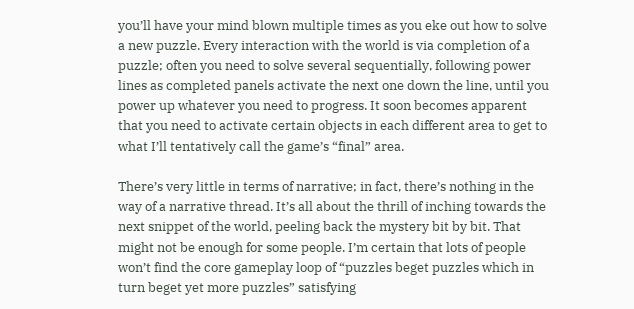you’ll have your mind blown multiple times as you eke out how to solve a new puzzle. Every interaction with the world is via completion of a puzzle; often you need to solve several sequentially, following power lines as completed panels activate the next one down the line, until you power up whatever you need to progress. It soon becomes apparent that you need to activate certain objects in each different area to get to what I’ll tentatively call the game’s “final” area.

There’s very little in terms of narrative; in fact, there’s nothing in the way of a narrative thread. It’s all about the thrill of inching towards the next snippet of the world, peeling back the mystery bit by bit. That might not be enough for some people. I’m certain that lots of people won’t find the core gameplay loop of “puzzles beget puzzles which in turn beget yet more puzzles” satisfying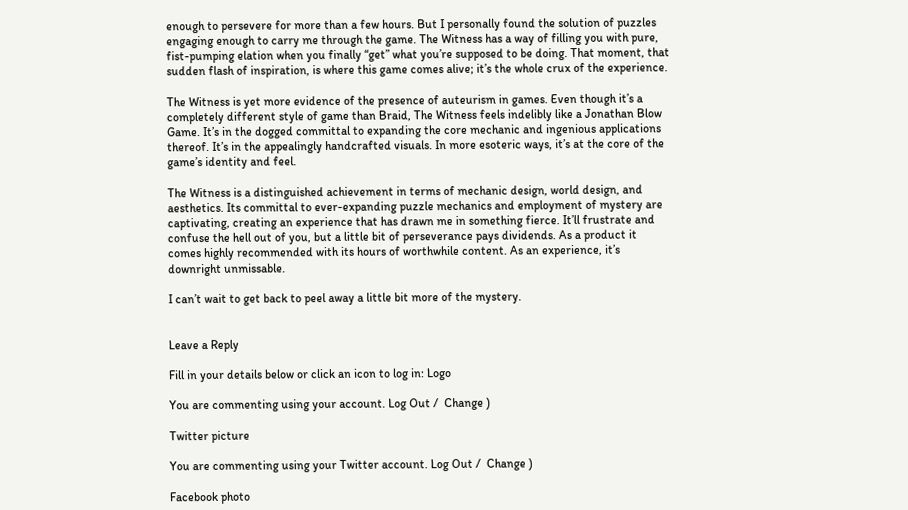enough to persevere for more than a few hours. But I personally found the solution of puzzles engaging enough to carry me through the game. The Witness has a way of filling you with pure, fist-pumping elation when you finally “get” what you’re supposed to be doing. That moment, that sudden flash of inspiration, is where this game comes alive; it’s the whole crux of the experience.

The Witness is yet more evidence of the presence of auteurism in games. Even though it’s a completely different style of game than Braid, The Witness feels indelibly like a Jonathan Blow Game. It’s in the dogged committal to expanding the core mechanic and ingenious applications thereof. It’s in the appealingly handcrafted visuals. In more esoteric ways, it’s at the core of the game’s identity and feel.

The Witness is a distinguished achievement in terms of mechanic design, world design, and aesthetics. Its committal to ever-expanding puzzle mechanics and employment of mystery are captivating, creating an experience that has drawn me in something fierce. It’ll frustrate and confuse the hell out of you, but a little bit of perseverance pays dividends. As a product it comes highly recommended with its hours of worthwhile content. As an experience, it’s downright unmissable.

I can’t wait to get back to peel away a little bit more of the mystery.


Leave a Reply

Fill in your details below or click an icon to log in: Logo

You are commenting using your account. Log Out /  Change )

Twitter picture

You are commenting using your Twitter account. Log Out /  Change )

Facebook photo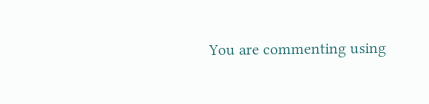You are commenting using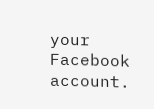your Facebook account.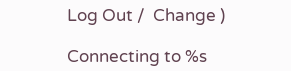Log Out /  Change )

Connecting to %s